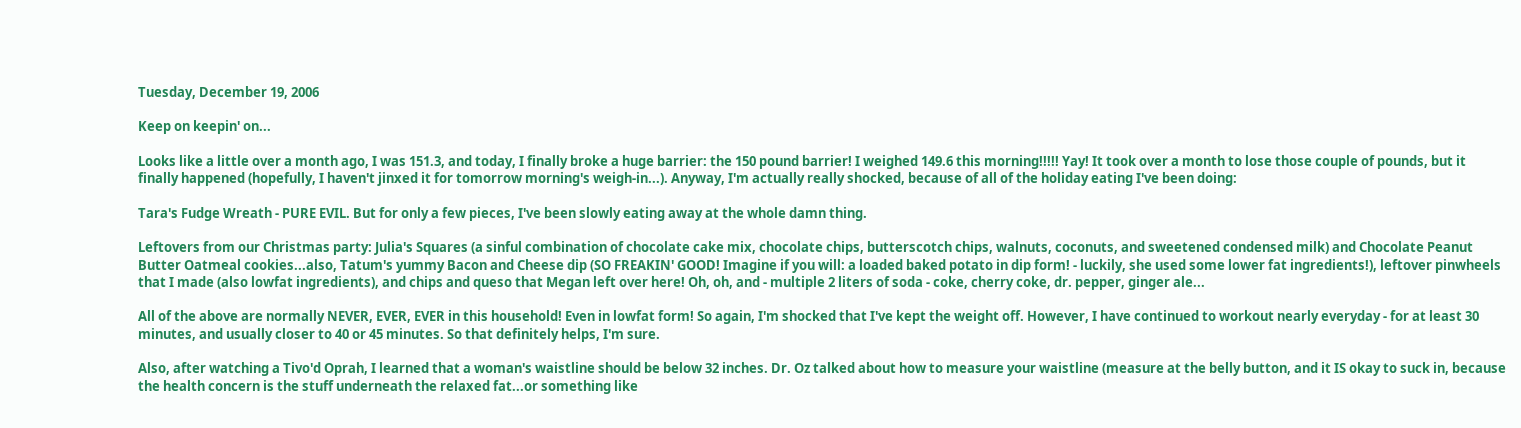Tuesday, December 19, 2006

Keep on keepin' on...

Looks like a little over a month ago, I was 151.3, and today, I finally broke a huge barrier: the 150 pound barrier! I weighed 149.6 this morning!!!!! Yay! It took over a month to lose those couple of pounds, but it finally happened (hopefully, I haven't jinxed it for tomorrow morning's weigh-in...). Anyway, I'm actually really shocked, because of all of the holiday eating I've been doing:

Tara's Fudge Wreath - PURE EVIL. But for only a few pieces, I've been slowly eating away at the whole damn thing.

Leftovers from our Christmas party: Julia's Squares (a sinful combination of chocolate cake mix, chocolate chips, butterscotch chips, walnuts, coconuts, and sweetened condensed milk) and Chocolate Peanut Butter Oatmeal cookies...also, Tatum's yummy Bacon and Cheese dip (SO FREAKIN' GOOD! Imagine if you will: a loaded baked potato in dip form! - luckily, she used some lower fat ingredients!), leftover pinwheels that I made (also lowfat ingredients), and chips and queso that Megan left over here! Oh, oh, and - multiple 2 liters of soda - coke, cherry coke, dr. pepper, ginger ale...

All of the above are normally NEVER, EVER, EVER in this household! Even in lowfat form! So again, I'm shocked that I've kept the weight off. However, I have continued to workout nearly everyday - for at least 30 minutes, and usually closer to 40 or 45 minutes. So that definitely helps, I'm sure.

Also, after watching a Tivo'd Oprah, I learned that a woman's waistline should be below 32 inches. Dr. Oz talked about how to measure your waistline (measure at the belly button, and it IS okay to suck in, because the health concern is the stuff underneath the relaxed fat...or something like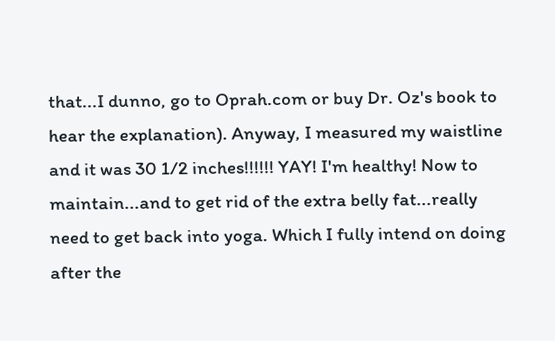that...I dunno, go to Oprah.com or buy Dr. Oz's book to hear the explanation). Anyway, I measured my waistline and it was 30 1/2 inches!!!!!! YAY! I'm healthy! Now to maintain...and to get rid of the extra belly fat...really need to get back into yoga. Which I fully intend on doing after the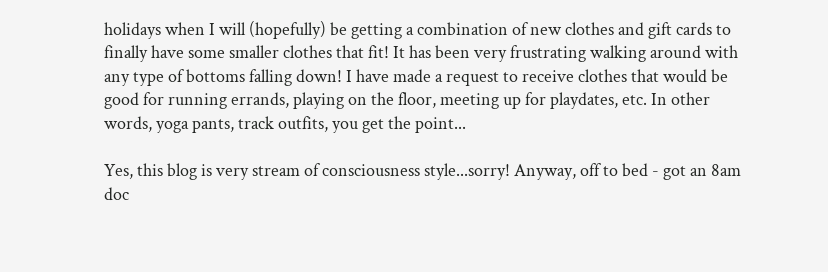holidays when I will (hopefully) be getting a combination of new clothes and gift cards to finally have some smaller clothes that fit! It has been very frustrating walking around with any type of bottoms falling down! I have made a request to receive clothes that would be good for running errands, playing on the floor, meeting up for playdates, etc. In other words, yoga pants, track outfits, you get the point...

Yes, this blog is very stream of consciousness style...sorry! Anyway, off to bed - got an 8am doc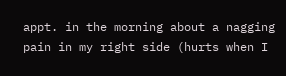appt. in the morning about a nagging pain in my right side (hurts when I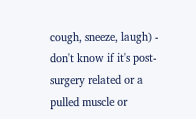cough, sneeze, laugh) - don't know if it's post-surgery related or a pulled muscle or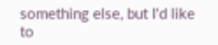something else, but I'd like to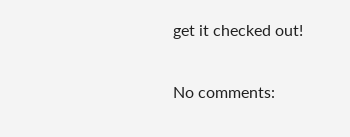get it checked out!


No comments: